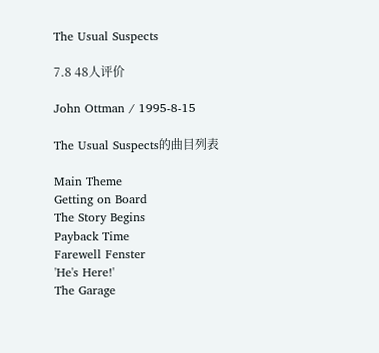The Usual Suspects

7.8 48人评价

John Ottman / 1995-8-15

The Usual Suspects的曲目列表

Main Theme
Getting on Board
The Story Begins
Payback Time
Farewell Fenster
'He's Here!'
The Garage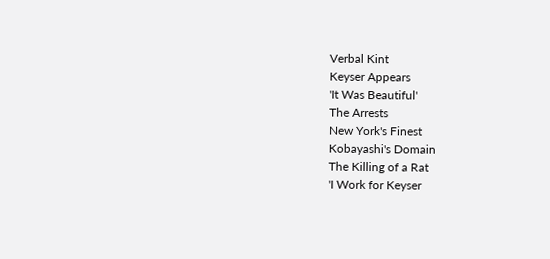Verbal Kint
Keyser Appears
'It Was Beautiful'
The Arrests
New York's Finest
Kobayashi's Domain
The Killing of a Rat
'I Work for Keyser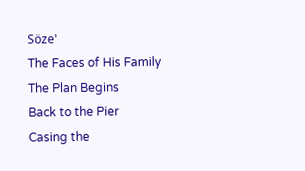Söze'
The Faces of His Family
The Plan Begins
Back to the Pier
Casing the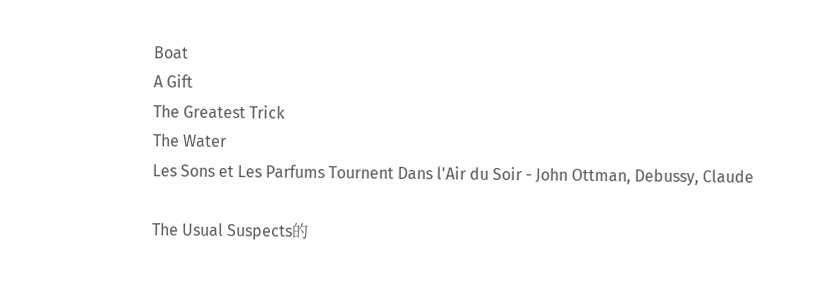Boat
A Gift
The Greatest Trick
The Water
Les Sons et Les Parfums Tournent Dans l'Air du Soir - John Ottman, Debussy, Claude

The Usual Suspects的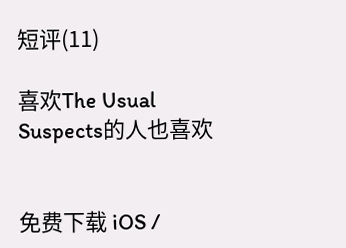短评(11)

喜欢The Usual Suspects的人也喜欢


免费下载 iOS /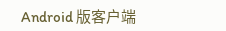Android 版客户端